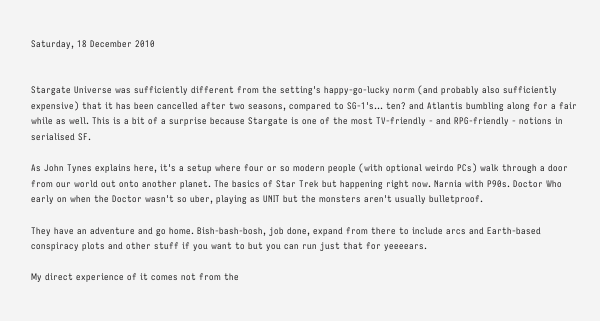Saturday, 18 December 2010


Stargate Universe was sufficiently different from the setting's happy-go-lucky norm (and probably also sufficiently expensive) that it has been cancelled after two seasons, compared to SG-1's... ten? and Atlantis bumbling along for a fair while as well. This is a bit of a surprise because Stargate is one of the most TV-friendly - and RPG-friendly - notions in serialised SF.

As John Tynes explains here, it's a setup where four or so modern people (with optional weirdo PCs) walk through a door from our world out onto another planet. The basics of Star Trek but happening right now. Narnia with P90s. Doctor Who early on when the Doctor wasn't so uber, playing as UNIT but the monsters aren't usually bulletproof.

They have an adventure and go home. Bish-bash-bosh, job done, expand from there to include arcs and Earth-based conspiracy plots and other stuff if you want to but you can run just that for yeeeears.

My direct experience of it comes not from the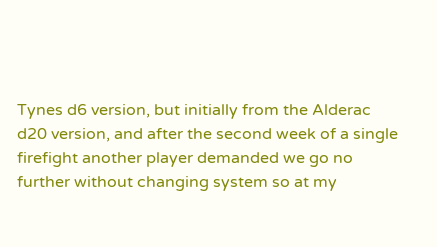Tynes d6 version, but initially from the Alderac d20 version, and after the second week of a single firefight another player demanded we go no further without changing system so at my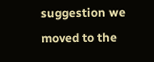suggestion we moved to the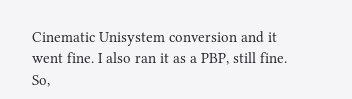Cinematic Unisystem conversion and it went fine. I also ran it as a PBP, still fine. So,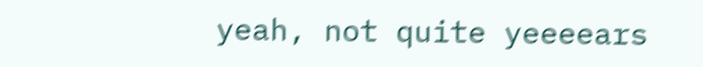yeah, not quite yeeeears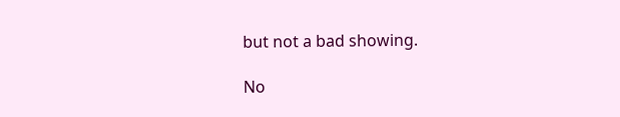but not a bad showing.

No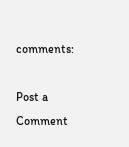comments:

Post a Comment